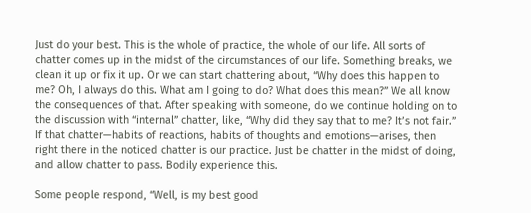Just do your best. This is the whole of practice, the whole of our life. All sorts of chatter comes up in the midst of the circumstances of our life. Something breaks, we clean it up or fix it up. Or we can start chattering about, “Why does this happen to me? Oh, I always do this. What am I going to do? What does this mean?” We all know the consequences of that. After speaking with someone, do we continue holding on to the discussion with “internal” chatter, like, “Why did they say that to me? It’s not fair.” If that chatter—habits of reactions, habits of thoughts and emotions—arises, then right there in the noticed chatter is our practice. Just be chatter in the midst of doing, and allow chatter to pass. Bodily experience this.

Some people respond, “Well, is my best good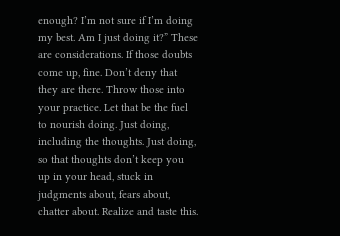enough? I’m not sure if I’m doing my best. Am I just doing it?” These are considerations. If those doubts come up, fine. Don’t deny that they are there. Throw those into your practice. Let that be the fuel to nourish doing. Just doing, including the thoughts. Just doing, so that thoughts don’t keep you up in your head, stuck in judgments about, fears about, chatter about. Realize and taste this.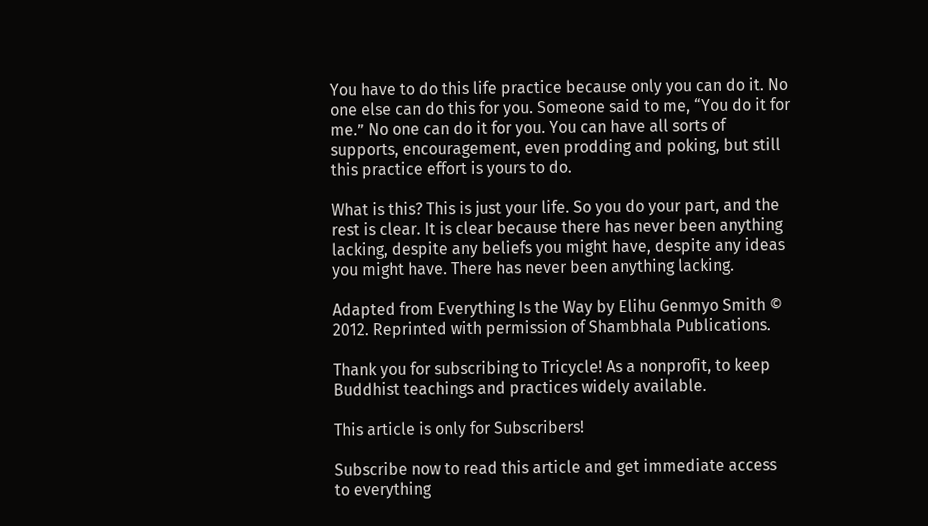You have to do this life practice because only you can do it. No one else can do this for you. Someone said to me, “You do it for me.” No one can do it for you. You can have all sorts of supports, encouragement, even prodding and poking, but still this practice effort is yours to do.

What is this? This is just your life. So you do your part, and the rest is clear. It is clear because there has never been anything lacking, despite any beliefs you might have, despite any ideas you might have. There has never been anything lacking.

Adapted from Everything Is the Way by Elihu Genmyo Smith © 2012. Reprinted with permission of Shambhala Publications.

Thank you for subscribing to Tricycle! As a nonprofit, to keep Buddhist teachings and practices widely available.

This article is only for Subscribers!

Subscribe now to read this article and get immediate access to everything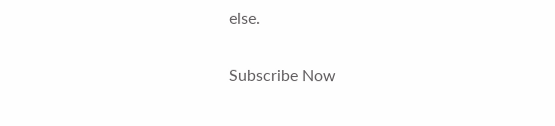else.

Subscribe Now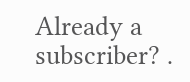Already a subscriber? .